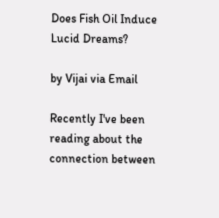Does Fish Oil Induce Lucid Dreams?

by Vijai via Email

Recently I've been reading about the connection between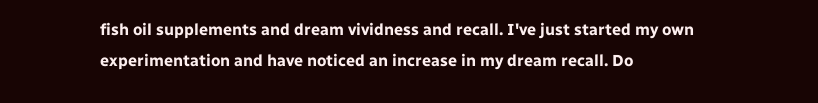fish oil supplements and dream vividness and recall. I've just started my own experimentation and have noticed an increase in my dream recall. Do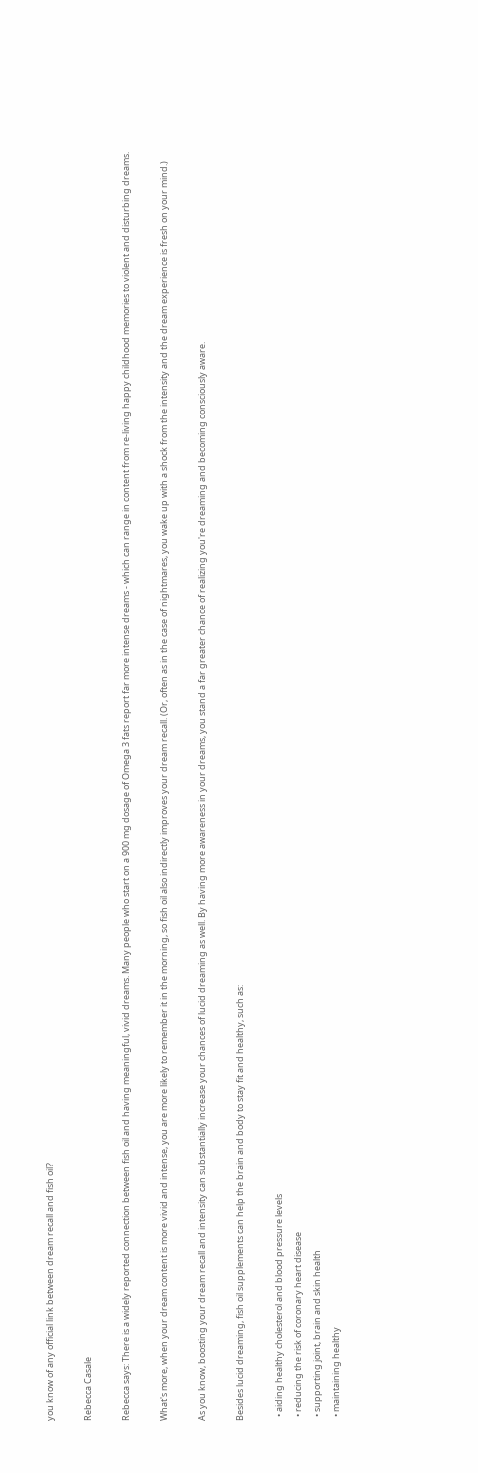you know of any official link between dream recall and fish oil?

Rebecca Casale

Rebecca says: There is a widely reported connection between fish oil and having meaningful, vivid dreams. Many people who start on a 900 mg dosage of Omega 3 fats report far more intense dreams - which can range in content from re-living happy childhood memories to violent and disturbing dreams.

What's more, when your dream content is more vivid and intense, you are more likely to remember it in the morning, so fish oil also indirectly improves your dream recall. (Or, often as in the case of nightmares, you wake up with a shock from the intensity and the dream experience is fresh on your mind.)

As you know, boosting your dream recall and intensity can substantially increase your chances of lucid dreaming as well. By having more awareness in your dreams, you stand a far greater chance of realizing you're dreaming and becoming consciously aware.

Besides lucid dreaming, fish oil supplements can help the brain and body to stay fit and healthy, such as:

  • aiding healthy cholesterol and blood pressure levels
  • reducing the risk of coronary heart disease
  • supporting joint, brain and skin health
  • maintaining healthy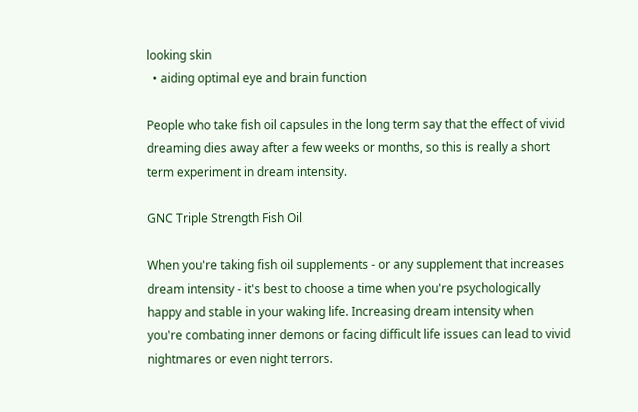looking skin
  • aiding optimal eye and brain function

People who take fish oil capsules in the long term say that the effect of vivid dreaming dies away after a few weeks or months, so this is really a short term experiment in dream intensity.

GNC Triple Strength Fish Oil

When you're taking fish oil supplements - or any supplement that increases dream intensity - it's best to choose a time when you're psychologically happy and stable in your waking life. Increasing dream intensity when you're combating inner demons or facing difficult life issues can lead to vivid nightmares or even night terrors.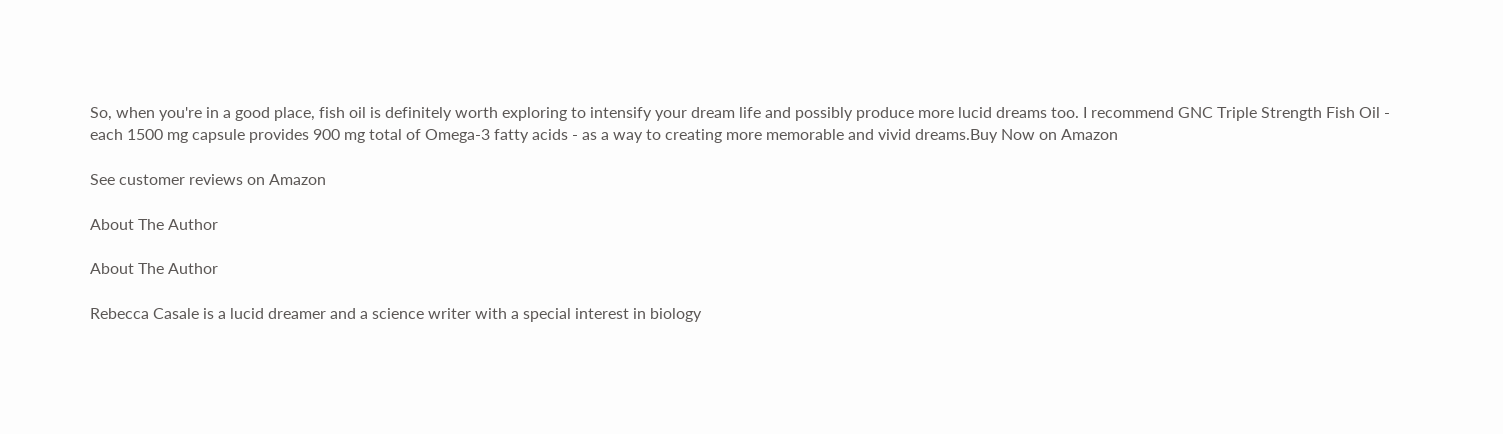So, when you're in a good place, fish oil is definitely worth exploring to intensify your dream life and possibly produce more lucid dreams too. I recommend GNC Triple Strength Fish Oil - each 1500 mg capsule provides 900 mg total of Omega-3 fatty acids - as a way to creating more memorable and vivid dreams.Buy Now on Amazon

See customer reviews on Amazon

About The Author

About The Author

Rebecca Casale is a lucid dreamer and a science writer with a special interest in biology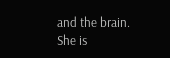and the brain. She is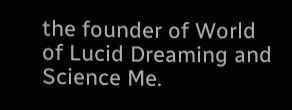the founder of World of Lucid Dreaming and Science Me.